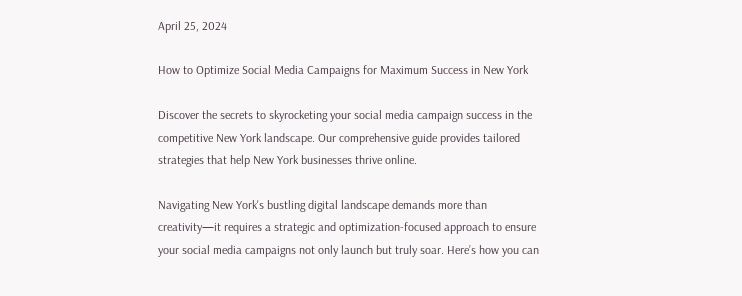April 25, 2024

How to Optimize Social Media Campaigns for Maximum Success in New York

Discover the secrets to skyrocketing your social media campaign success in the competitive New York landscape. Our comprehensive guide provides tailored strategies that help New York businesses thrive online.

Navigating New York's bustling digital landscape demands more than creativity—it requires a strategic and optimization-focused approach to ensure your social media campaigns not only launch but truly soar. Here’s how you can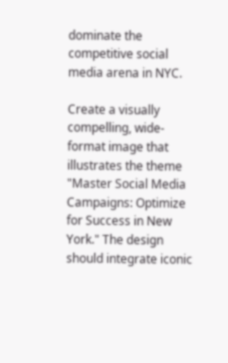dominate the competitive social media arena in NYC.

Create a visually compelling, wide-format image that illustrates the theme "Master Social Media Campaigns: Optimize for Success in New York." The design should integrate iconic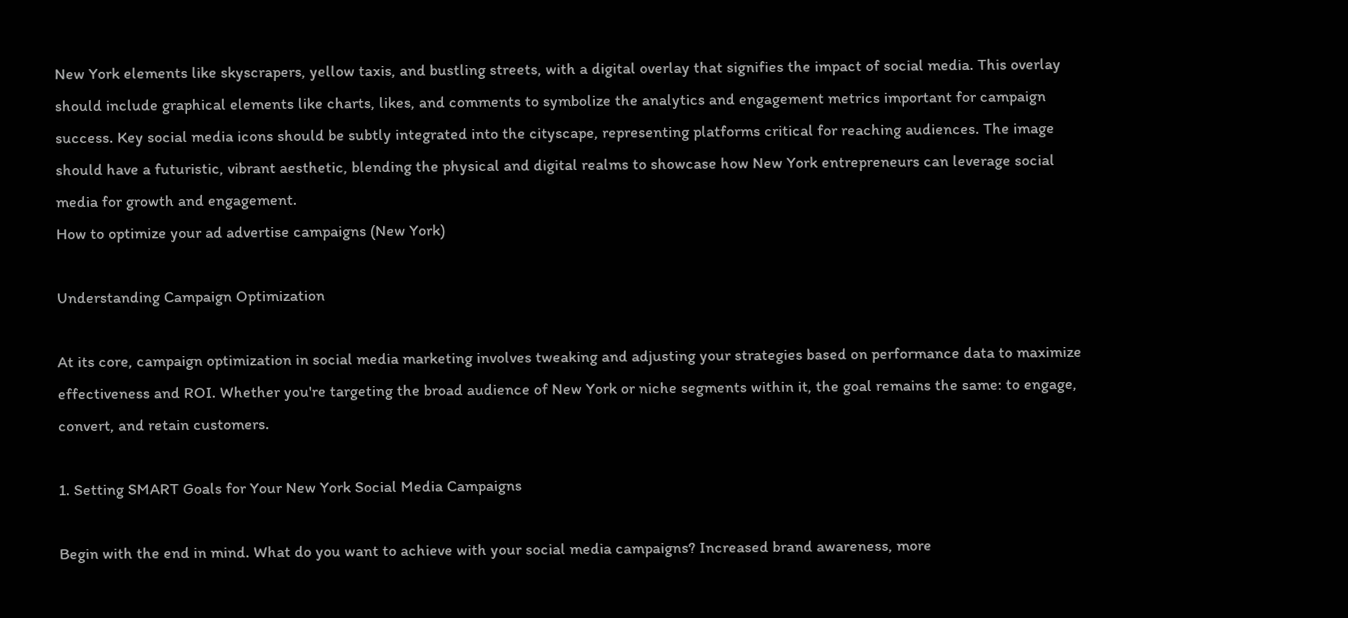New York elements like skyscrapers, yellow taxis, and bustling streets, with a digital overlay that signifies the impact of social media. This overlay should include graphical elements like charts, likes, and comments to symbolize the analytics and engagement metrics important for campaign success. Key social media icons should be subtly integrated into the cityscape, representing platforms critical for reaching audiences. The image should have a futuristic, vibrant aesthetic, blending the physical and digital realms to showcase how New York entrepreneurs can leverage social media for growth and engagement.
How to optimize your ad advertise campaigns (New York)

Understanding Campaign Optimization

At its core, campaign optimization in social media marketing involves tweaking and adjusting your strategies based on performance data to maximize effectiveness and ROI. Whether you're targeting the broad audience of New York or niche segments within it, the goal remains the same: to engage, convert, and retain customers.

1. Setting SMART Goals for Your New York Social Media Campaigns

Begin with the end in mind. What do you want to achieve with your social media campaigns? Increased brand awareness, more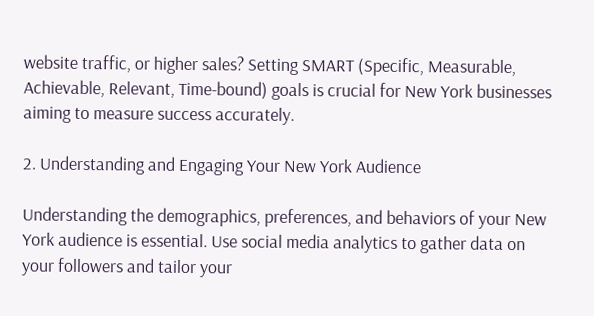website traffic, or higher sales? Setting SMART (Specific, Measurable, Achievable, Relevant, Time-bound) goals is crucial for New York businesses aiming to measure success accurately.

2. Understanding and Engaging Your New York Audience

Understanding the demographics, preferences, and behaviors of your New York audience is essential. Use social media analytics to gather data on your followers and tailor your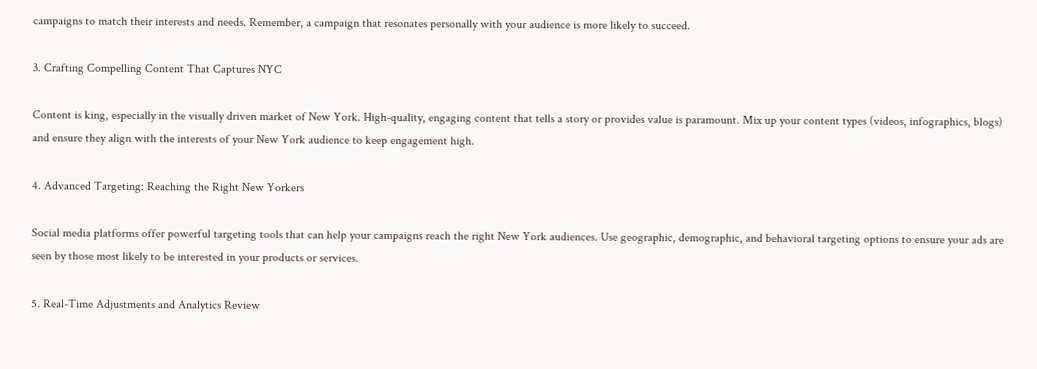campaigns to match their interests and needs. Remember, a campaign that resonates personally with your audience is more likely to succeed.

3. Crafting Compelling Content That Captures NYC

Content is king, especially in the visually driven market of New York. High-quality, engaging content that tells a story or provides value is paramount. Mix up your content types (videos, infographics, blogs) and ensure they align with the interests of your New York audience to keep engagement high.

4. Advanced Targeting: Reaching the Right New Yorkers

Social media platforms offer powerful targeting tools that can help your campaigns reach the right New York audiences. Use geographic, demographic, and behavioral targeting options to ensure your ads are seen by those most likely to be interested in your products or services.

5. Real-Time Adjustments and Analytics Review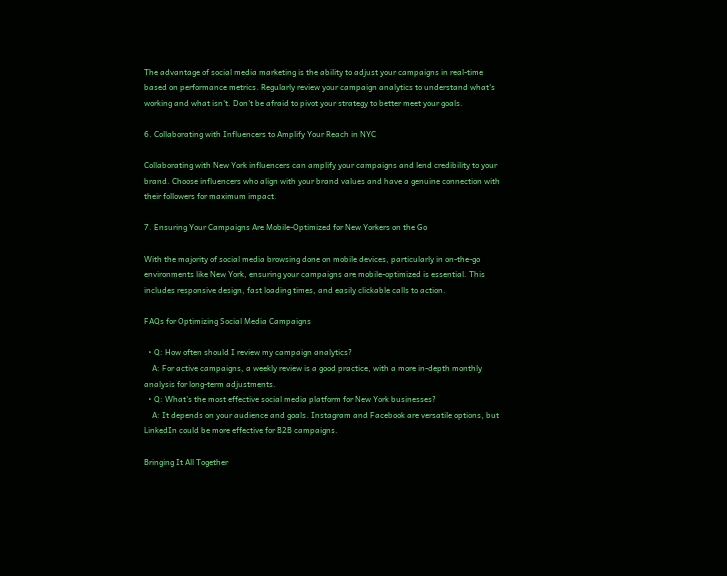The advantage of social media marketing is the ability to adjust your campaigns in real-time based on performance metrics. Regularly review your campaign analytics to understand what's working and what isn't. Don't be afraid to pivot your strategy to better meet your goals.

6. Collaborating with Influencers to Amplify Your Reach in NYC

Collaborating with New York influencers can amplify your campaigns and lend credibility to your brand. Choose influencers who align with your brand values and have a genuine connection with their followers for maximum impact.

7. Ensuring Your Campaigns Are Mobile-Optimized for New Yorkers on the Go

With the majority of social media browsing done on mobile devices, particularly in on-the-go environments like New York, ensuring your campaigns are mobile-optimized is essential. This includes responsive design, fast loading times, and easily clickable calls to action.

FAQs for Optimizing Social Media Campaigns

  • Q: How often should I review my campaign analytics?
    A: For active campaigns, a weekly review is a good practice, with a more in-depth monthly analysis for long-term adjustments.
  • Q: What’s the most effective social media platform for New York businesses?
    A: It depends on your audience and goals. Instagram and Facebook are versatile options, but LinkedIn could be more effective for B2B campaigns.

Bringing It All Together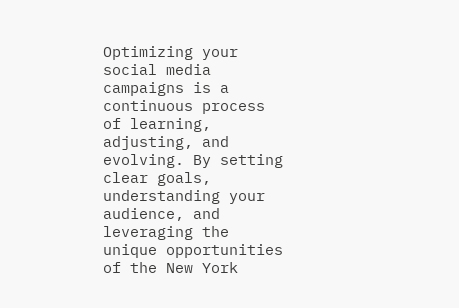Optimizing your social media campaigns is a continuous process of learning, adjusting, and evolving. By setting clear goals, understanding your audience, and leveraging the unique opportunities of the New York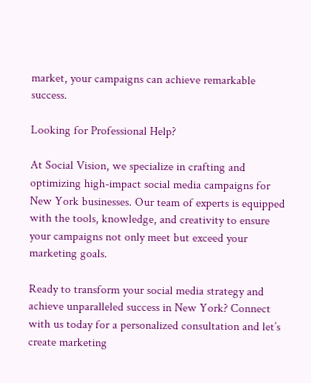market, your campaigns can achieve remarkable success.

Looking for Professional Help?

At Social Vision, we specialize in crafting and optimizing high-impact social media campaigns for New York businesses. Our team of experts is equipped with the tools, knowledge, and creativity to ensure your campaigns not only meet but exceed your marketing goals.

Ready to transform your social media strategy and achieve unparalleled success in New York? Connect with us today for a personalized consultation and let’s create marketing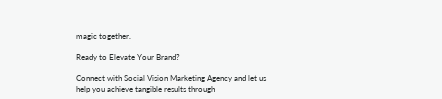magic together.

Ready to Elevate Your Brand?

Connect with Social Vision Marketing Agency and let us help you achieve tangible results through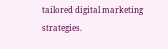tailored digital marketing strategies.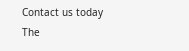Contact us today
The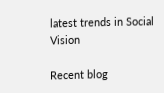latest trends in Social Vision

Recent blog